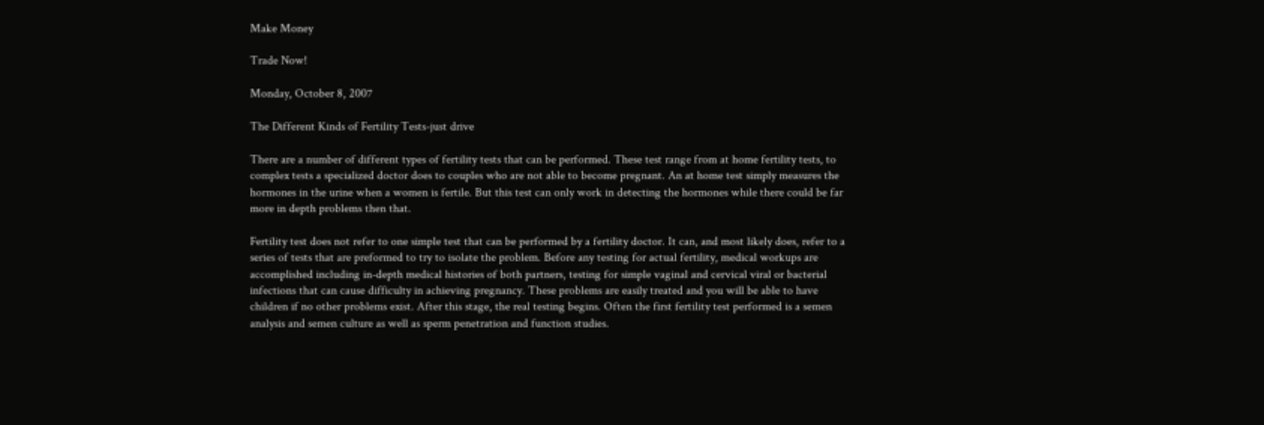Make Money

Trade Now!

Monday, October 8, 2007

The Different Kinds of Fertility Tests-just drive

There are a number of different types of fertility tests that can be performed. These test range from at home fertility tests, to complex tests a specialized doctor does to couples who are not able to become pregnant. An at home test simply measures the hormones in the urine when a women is fertile. But this test can only work in detecting the hormones while there could be far more in depth problems then that.

Fertility test does not refer to one simple test that can be performed by a fertility doctor. It can, and most likely does, refer to a series of tests that are preformed to try to isolate the problem. Before any testing for actual fertility, medical workups are accomplished including in-depth medical histories of both partners, testing for simple vaginal and cervical viral or bacterial infections that can cause difficulty in achieving pregnancy. These problems are easily treated and you will be able to have children if no other problems exist. After this stage, the real testing begins. Often the first fertility test performed is a semen analysis and semen culture as well as sperm penetration and function studies.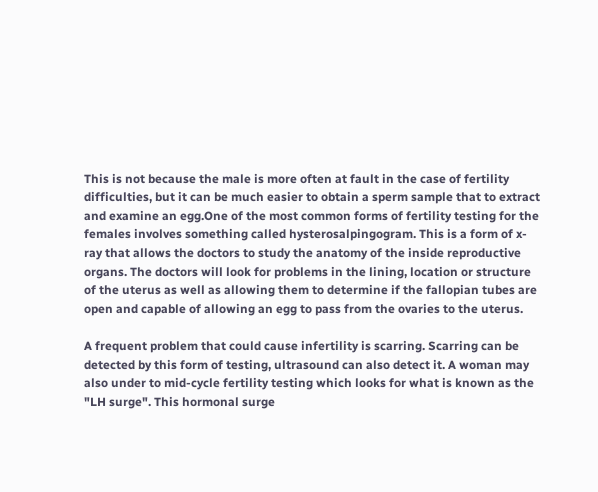This is not because the male is more often at fault in the case of fertility difficulties, but it can be much easier to obtain a sperm sample that to extract and examine an egg.One of the most common forms of fertility testing for the females involves something called hysterosalpingogram. This is a form of x-ray that allows the doctors to study the anatomy of the inside reproductive organs. The doctors will look for problems in the lining, location or structure of the uterus as well as allowing them to determine if the fallopian tubes are open and capable of allowing an egg to pass from the ovaries to the uterus.

A frequent problem that could cause infertility is scarring. Scarring can be detected by this form of testing, ultrasound can also detect it. A woman may also under to mid-cycle fertility testing which looks for what is known as the "LH surge". This hormonal surge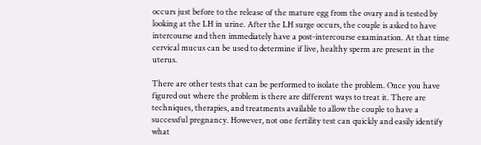occurs just before to the release of the mature egg from the ovary and is tested by looking at the LH in urine. After the LH surge occurs, the couple is asked to have intercourse and then immediately have a post-intercourse examination. At that time cervical mucus can be used to determine if live, healthy sperm are present in the uterus.

There are other tests that can be performed to isolate the problem. Once you have figured out where the problem is there are different ways to treat it. There are techniques, therapies, and treatments available to allow the couple to have a successful pregnancy. However, not one fertility test can quickly and easily identify what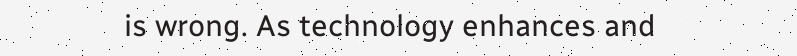is wrong. As technology enhances and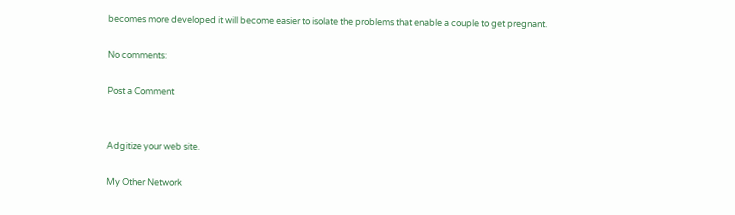becomes more developed it will become easier to isolate the problems that enable a couple to get pregnant.

No comments:

Post a Comment


Adgitize your web site.

My Other Network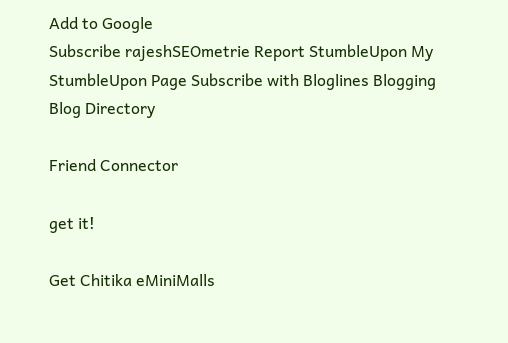Add to Google
Subscribe rajeshSEOmetrie Report StumbleUpon My StumbleUpon Page Subscribe with Bloglines Blogging Blog Directory

Friend Connector

get it!

Get Chitika eMiniMalls